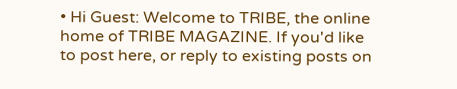• Hi Guest: Welcome to TRIBE, the online home of TRIBE MAGAZINE. If you'd like to post here, or reply to existing posts on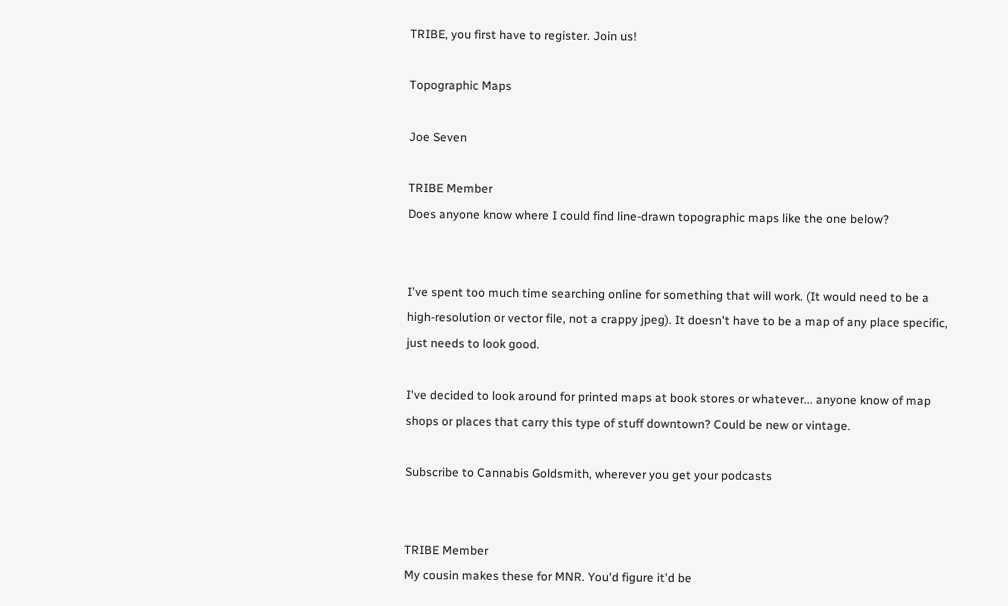TRIBE, you first have to register. Join us!

Topographic Maps

Joe Seven

TRIBE Member
Does anyone know where I could find line-drawn topographic maps like the one below?


I've spent too much time searching online for something that will work. (It would need to be a high-resolution or vector file, not a crappy jpeg). It doesn't have to be a map of any place specific, just needs to look good.

I've decided to look around for printed maps at book stores or whatever... anyone know of map shops or places that carry this type of stuff downtown? Could be new or vintage.

Subscribe to Cannabis Goldsmith, wherever you get your podcasts


TRIBE Member
My cousin makes these for MNR. You'd figure it'd be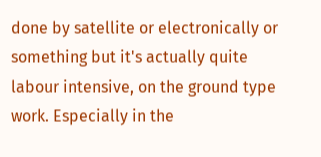done by satellite or electronically or something but it's actually quite labour intensive, on the ground type work. Especially in the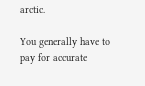arctic.

You generally have to pay for accurate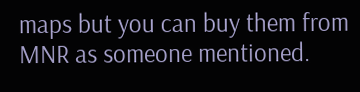maps but you can buy them from MNR as someone mentioned.